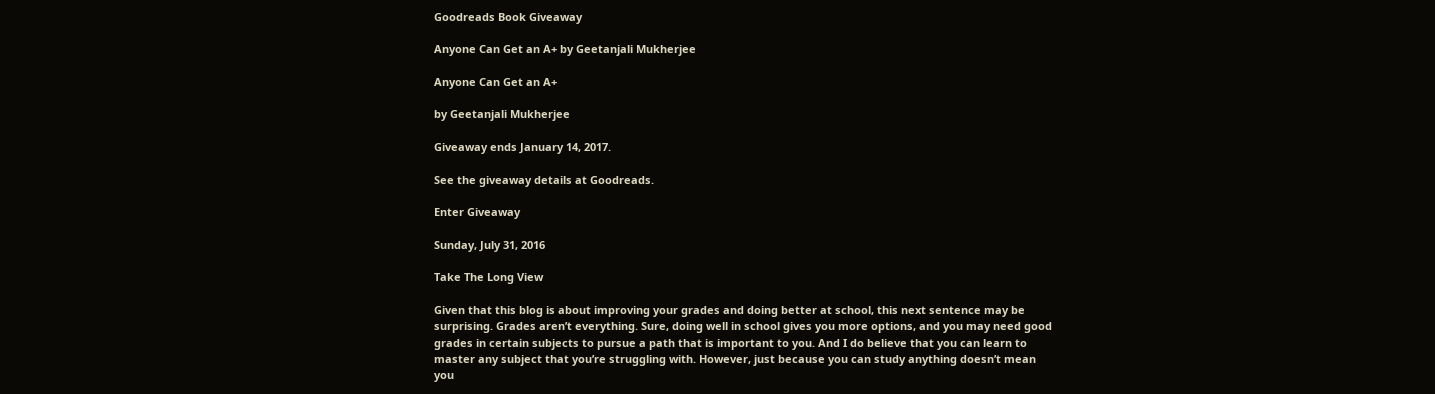Goodreads Book Giveaway

Anyone Can Get an A+ by Geetanjali Mukherjee

Anyone Can Get an A+

by Geetanjali Mukherjee

Giveaway ends January 14, 2017.

See the giveaway details at Goodreads.

Enter Giveaway

Sunday, July 31, 2016

Take The Long View

Given that this blog is about improving your grades and doing better at school, this next sentence may be surprising. Grades aren’t everything. Sure, doing well in school gives you more options, and you may need good grades in certain subjects to pursue a path that is important to you. And I do believe that you can learn to master any subject that you’re struggling with. However, just because you can study anything doesn’t mean you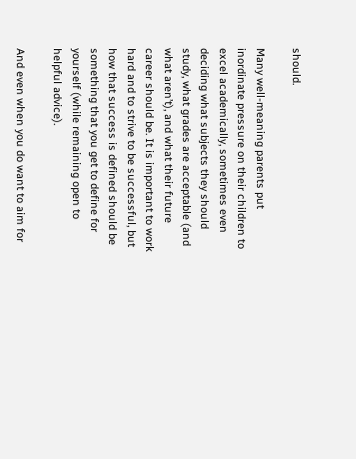should.

Many well-meaning parents put inordinate pressure on their children to excel academically, sometimes even deciding what subjects they should study, what grades are acceptable (and what aren’t), and what their future career should be. It is important to work hard and to strive to be successful, but how that success is defined should be something that you get to define for yourself (while remaining open to helpful advice).

And even when you do want to aim for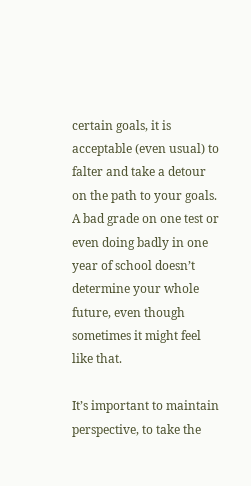certain goals, it is acceptable (even usual) to falter and take a detour on the path to your goals. A bad grade on one test or even doing badly in one year of school doesn’t determine your whole future, even though sometimes it might feel like that.

It’s important to maintain perspective, to take the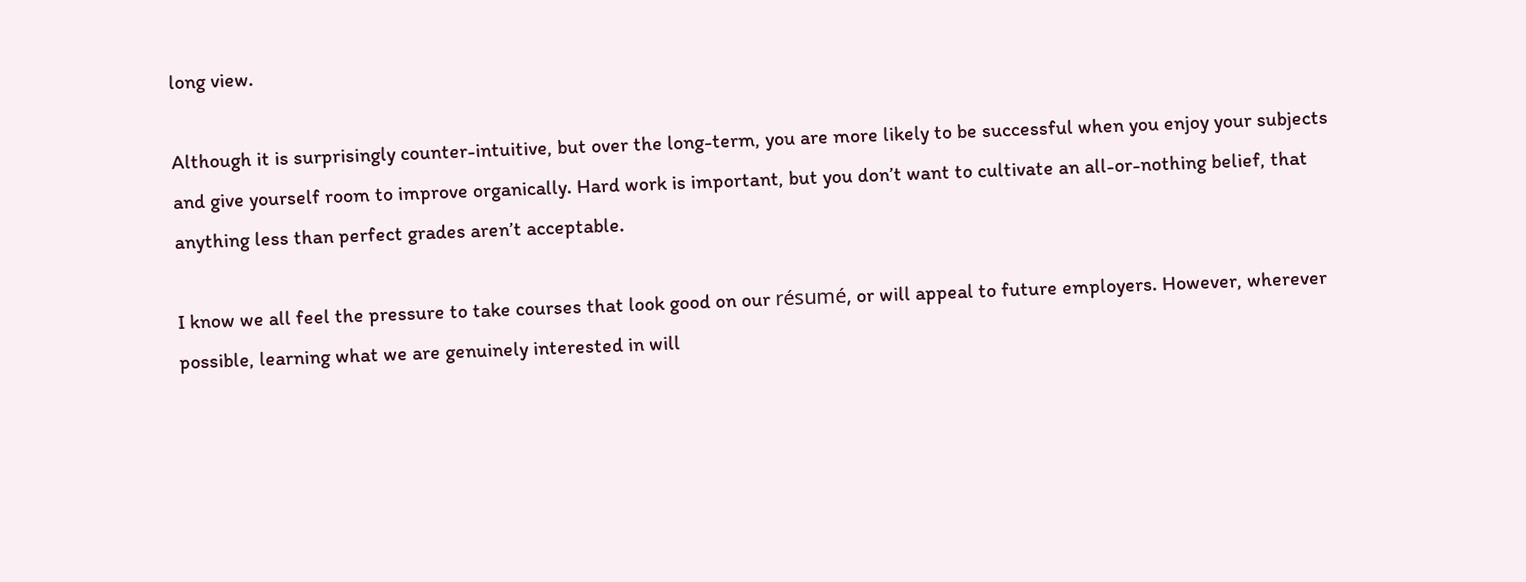long view.

Although it is surprisingly counter-intuitive, but over the long-term, you are more likely to be successful when you enjoy your subjects and give yourself room to improve organically. Hard work is important, but you don’t want to cultivate an all-or-nothing belief, that anything less than perfect grades aren’t acceptable.

I know we all feel the pressure to take courses that look good on our résumé, or will appeal to future employers. However, wherever possible, learning what we are genuinely interested in will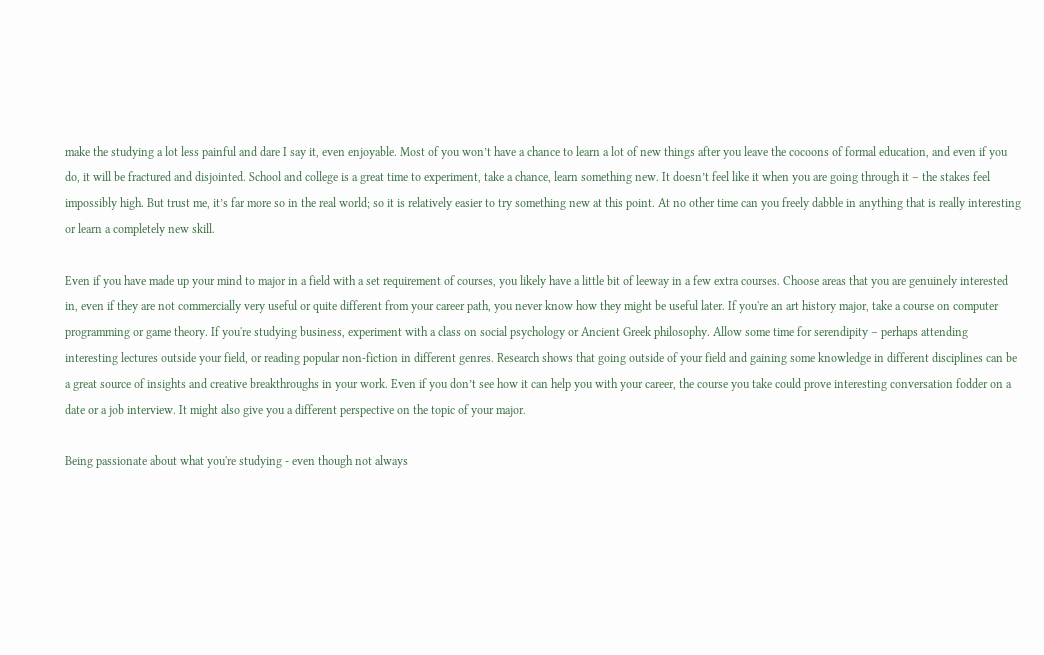make the studying a lot less painful and dare I say it, even enjoyable. Most of you won’t have a chance to learn a lot of new things after you leave the cocoons of formal education, and even if you do, it will be fractured and disjointed. School and college is a great time to experiment, take a chance, learn something new. It doesn’t feel like it when you are going through it – the stakes feel impossibly high. But trust me, it’s far more so in the real world; so it is relatively easier to try something new at this point. At no other time can you freely dabble in anything that is really interesting or learn a completely new skill.

Even if you have made up your mind to major in a field with a set requirement of courses, you likely have a little bit of leeway in a few extra courses. Choose areas that you are genuinely interested in, even if they are not commercially very useful or quite different from your career path, you never know how they might be useful later. If you're an art history major, take a course on computer programming or game theory. If you're studying business, experiment with a class on social psychology or Ancient Greek philosophy. Allow some time for serendipity – perhaps attending interesting lectures outside your field, or reading popular non-fiction in different genres. Research shows that going outside of your field and gaining some knowledge in different disciplines can be a great source of insights and creative breakthroughs in your work. Even if you don’t see how it can help you with your career, the course you take could prove interesting conversation fodder on a date or a job interview. It might also give you a different perspective on the topic of your major.

Being passionate about what you're studying - even though not always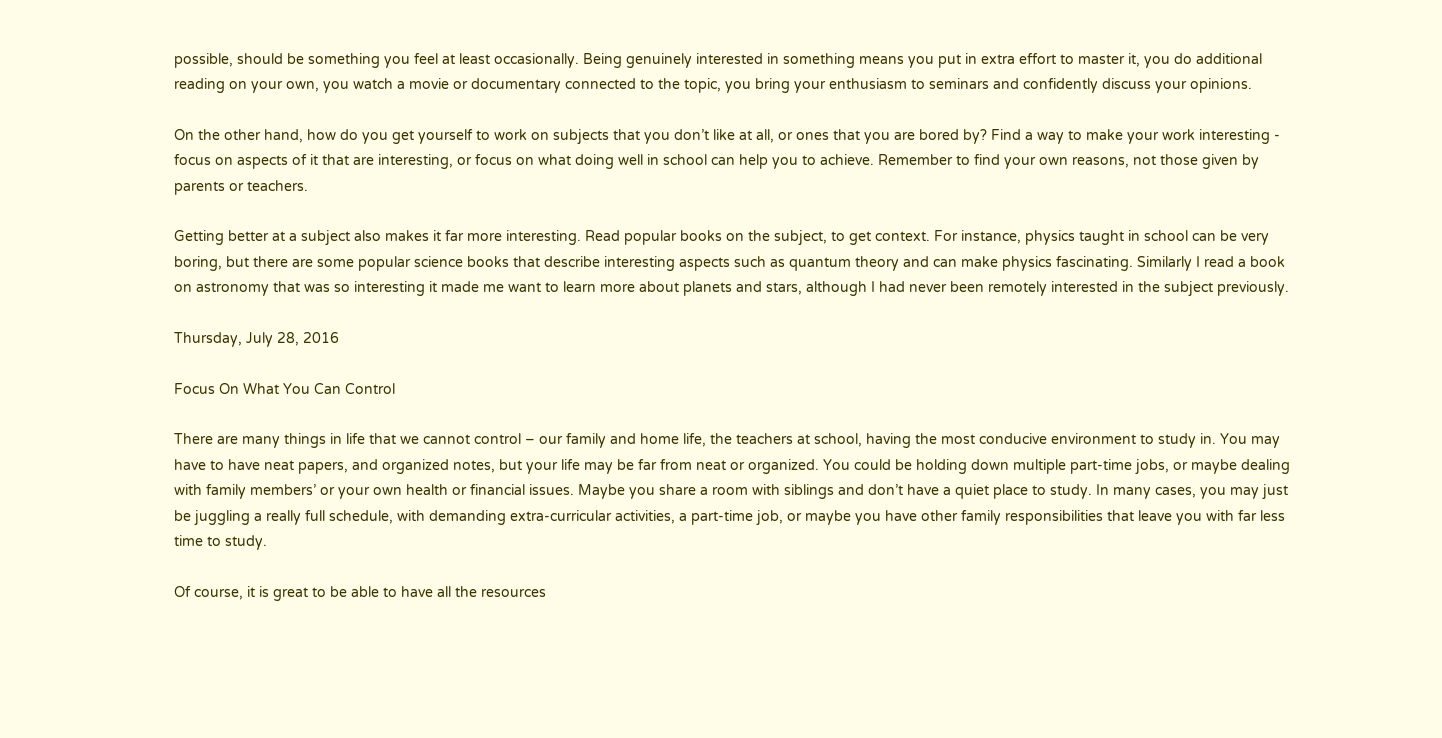possible, should be something you feel at least occasionally. Being genuinely interested in something means you put in extra effort to master it, you do additional reading on your own, you watch a movie or documentary connected to the topic, you bring your enthusiasm to seminars and confidently discuss your opinions.

On the other hand, how do you get yourself to work on subjects that you don’t like at all, or ones that you are bored by? Find a way to make your work interesting - focus on aspects of it that are interesting, or focus on what doing well in school can help you to achieve. Remember to find your own reasons, not those given by parents or teachers.

Getting better at a subject also makes it far more interesting. Read popular books on the subject, to get context. For instance, physics taught in school can be very boring, but there are some popular science books that describe interesting aspects such as quantum theory and can make physics fascinating. Similarly I read a book on astronomy that was so interesting it made me want to learn more about planets and stars, although I had never been remotely interested in the subject previously.

Thursday, July 28, 2016

Focus On What You Can Control

There are many things in life that we cannot control – our family and home life, the teachers at school, having the most conducive environment to study in. You may have to have neat papers, and organized notes, but your life may be far from neat or organized. You could be holding down multiple part-time jobs, or maybe dealing with family members’ or your own health or financial issues. Maybe you share a room with siblings and don’t have a quiet place to study. In many cases, you may just be juggling a really full schedule, with demanding extra-curricular activities, a part-time job, or maybe you have other family responsibilities that leave you with far less time to study.

Of course, it is great to be able to have all the resources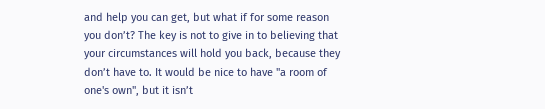and help you can get, but what if for some reason you don’t? The key is not to give in to believing that your circumstances will hold you back, because they don’t have to. It would be nice to have "a room of one's own", but it isn’t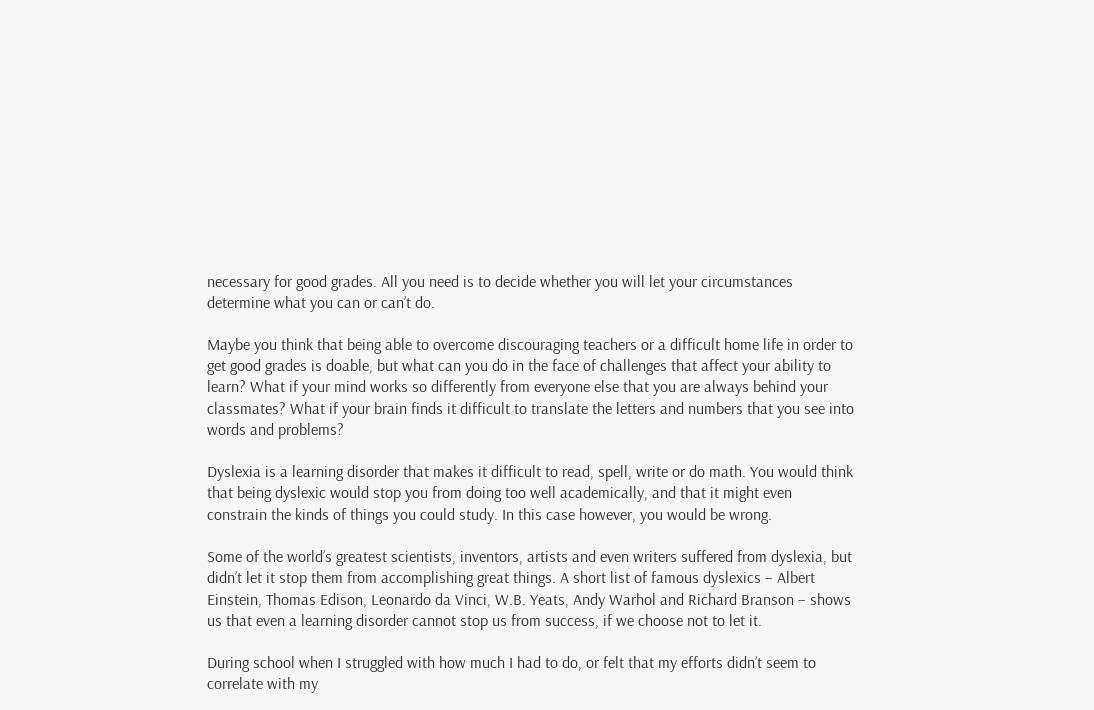necessary for good grades. All you need is to decide whether you will let your circumstances determine what you can or can’t do.

Maybe you think that being able to overcome discouraging teachers or a difficult home life in order to get good grades is doable, but what can you do in the face of challenges that affect your ability to learn? What if your mind works so differently from everyone else that you are always behind your classmates? What if your brain finds it difficult to translate the letters and numbers that you see into words and problems?

Dyslexia is a learning disorder that makes it difficult to read, spell, write or do math. You would think that being dyslexic would stop you from doing too well academically, and that it might even constrain the kinds of things you could study. In this case however, you would be wrong.

Some of the world’s greatest scientists, inventors, artists and even writers suffered from dyslexia, but didn’t let it stop them from accomplishing great things. A short list of famous dyslexics – Albert Einstein, Thomas Edison, Leonardo da Vinci, W.B. Yeats, Andy Warhol and Richard Branson – shows us that even a learning disorder cannot stop us from success, if we choose not to let it.

During school when I struggled with how much I had to do, or felt that my efforts didn’t seem to correlate with my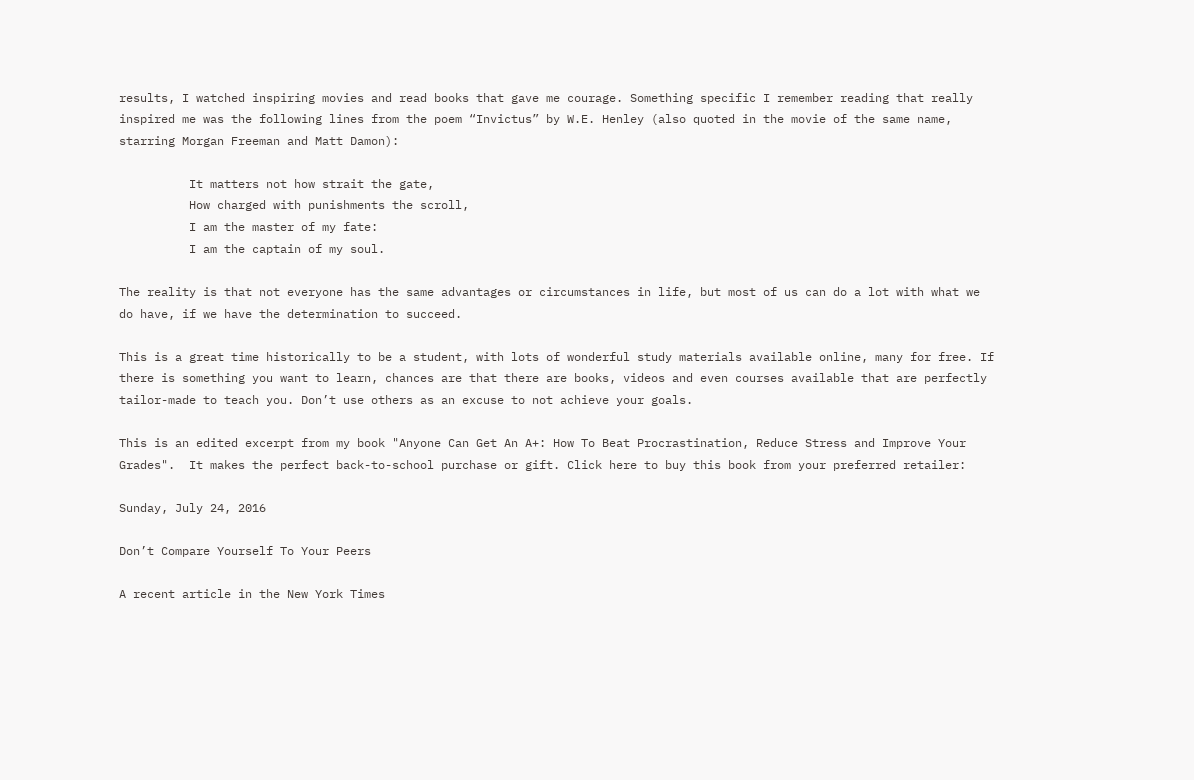results, I watched inspiring movies and read books that gave me courage. Something specific I remember reading that really inspired me was the following lines from the poem “Invictus” by W.E. Henley (also quoted in the movie of the same name, starring Morgan Freeman and Matt Damon):

          It matters not how strait the gate,
          How charged with punishments the scroll,
          I am the master of my fate:
          I am the captain of my soul.

The reality is that not everyone has the same advantages or circumstances in life, but most of us can do a lot with what we do have, if we have the determination to succeed.

This is a great time historically to be a student, with lots of wonderful study materials available online, many for free. If there is something you want to learn, chances are that there are books, videos and even courses available that are perfectly tailor-made to teach you. Don’t use others as an excuse to not achieve your goals.

This is an edited excerpt from my book "Anyone Can Get An A+: How To Beat Procrastination, Reduce Stress and Improve Your Grades".  It makes the perfect back-to-school purchase or gift. Click here to buy this book from your preferred retailer:

Sunday, July 24, 2016

Don’t Compare Yourself To Your Peers

A recent article in the New York Times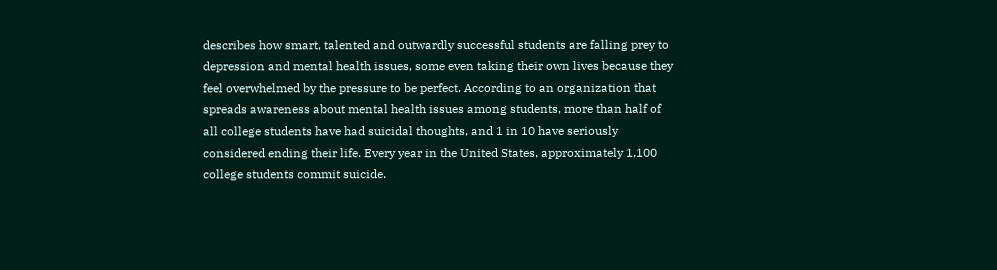describes how smart, talented and outwardly successful students are falling prey to depression and mental health issues, some even taking their own lives because they feel overwhelmed by the pressure to be perfect. According to an organization that spreads awareness about mental health issues among students, more than half of all college students have had suicidal thoughts, and 1 in 10 have seriously considered ending their life. Every year in the United States, approximately 1,100 college students commit suicide.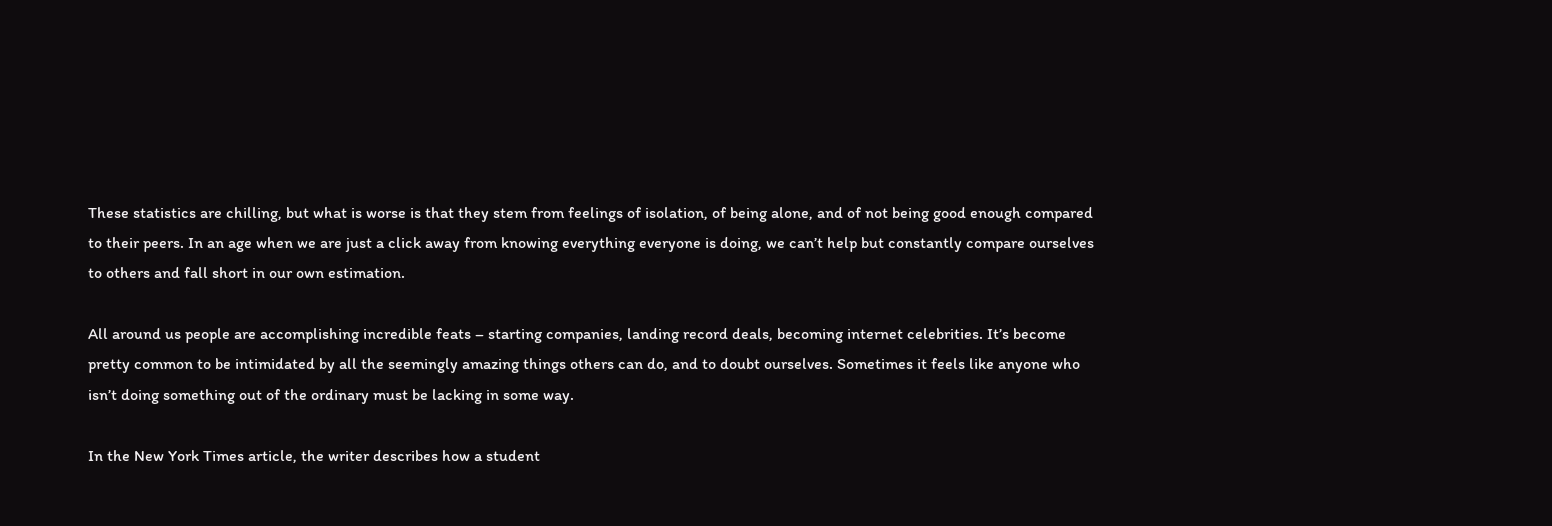These statistics are chilling, but what is worse is that they stem from feelings of isolation, of being alone, and of not being good enough compared to their peers. In an age when we are just a click away from knowing everything everyone is doing, we can’t help but constantly compare ourselves to others and fall short in our own estimation.

All around us people are accomplishing incredible feats – starting companies, landing record deals, becoming internet celebrities. It’s become pretty common to be intimidated by all the seemingly amazing things others can do, and to doubt ourselves. Sometimes it feels like anyone who isn’t doing something out of the ordinary must be lacking in some way.

In the New York Times article, the writer describes how a student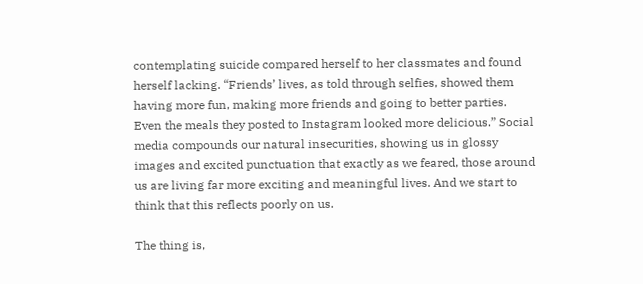contemplating suicide compared herself to her classmates and found herself lacking. “Friends’ lives, as told through selfies, showed them having more fun, making more friends and going to better parties. Even the meals they posted to Instagram looked more delicious.” Social media compounds our natural insecurities, showing us in glossy images and excited punctuation that exactly as we feared, those around us are living far more exciting and meaningful lives. And we start to think that this reflects poorly on us.

The thing is,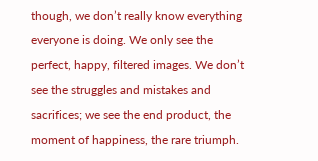though, we don’t really know everything everyone is doing. We only see the perfect, happy, filtered images. We don’t see the struggles and mistakes and sacrifices; we see the end product, the moment of happiness, the rare triumph.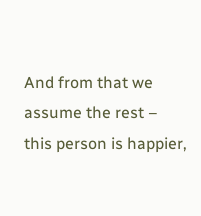And from that we assume the rest – this person is happier,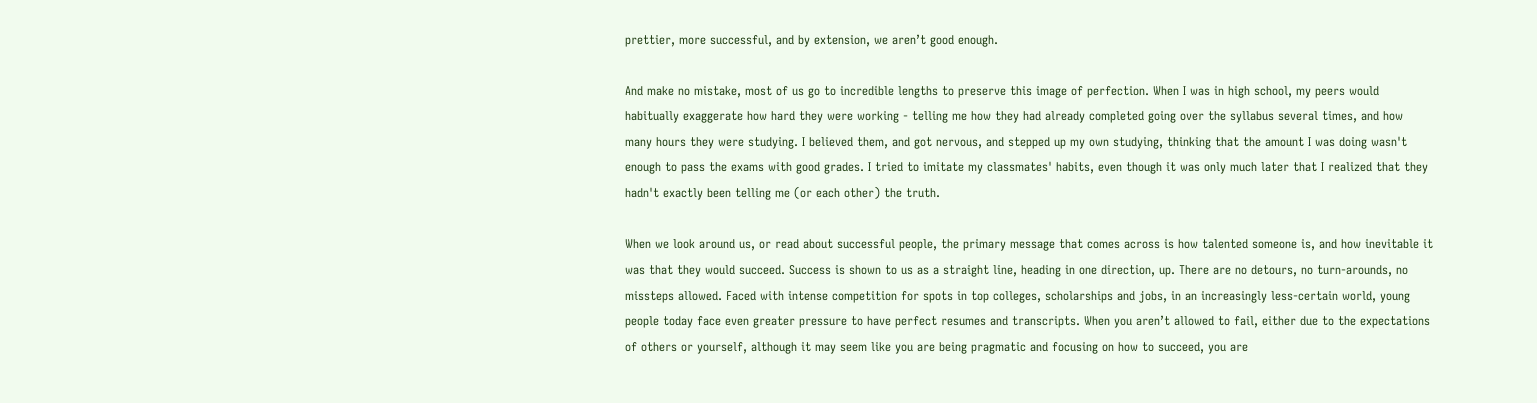prettier, more successful, and by extension, we aren’t good enough.

And make no mistake, most of us go to incredible lengths to preserve this image of perfection. When I was in high school, my peers would habitually exaggerate how hard they were working - telling me how they had already completed going over the syllabus several times, and how many hours they were studying. I believed them, and got nervous, and stepped up my own studying, thinking that the amount I was doing wasn't enough to pass the exams with good grades. I tried to imitate my classmates' habits, even though it was only much later that I realized that they hadn't exactly been telling me (or each other) the truth.

When we look around us, or read about successful people, the primary message that comes across is how talented someone is, and how inevitable it was that they would succeed. Success is shown to us as a straight line, heading in one direction, up. There are no detours, no turn-arounds, no missteps allowed. Faced with intense competition for spots in top colleges, scholarships and jobs, in an increasingly less-certain world, young people today face even greater pressure to have perfect resumes and transcripts. When you aren’t allowed to fail, either due to the expectations of others or yourself, although it may seem like you are being pragmatic and focusing on how to succeed, you are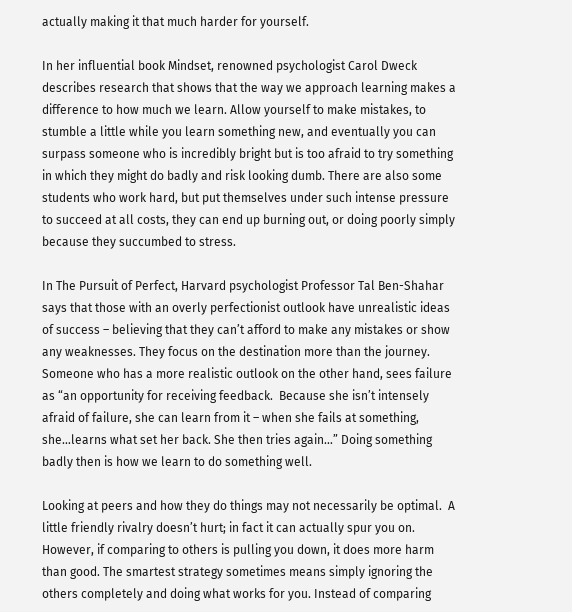actually making it that much harder for yourself.

In her influential book Mindset, renowned psychologist Carol Dweck describes research that shows that the way we approach learning makes a difference to how much we learn. Allow yourself to make mistakes, to stumble a little while you learn something new, and eventually you can surpass someone who is incredibly bright but is too afraid to try something in which they might do badly and risk looking dumb. There are also some students who work hard, but put themselves under such intense pressure to succeed at all costs, they can end up burning out, or doing poorly simply because they succumbed to stress.

In The Pursuit of Perfect, Harvard psychologist Professor Tal Ben-Shahar says that those with an overly perfectionist outlook have unrealistic ideas of success – believing that they can’t afford to make any mistakes or show any weaknesses. They focus on the destination more than the journey. Someone who has a more realistic outlook on the other hand, sees failure as “an opportunity for receiving feedback.  Because she isn’t intensely afraid of failure, she can learn from it – when she fails at something, she…learns what set her back. She then tries again…” Doing something badly then is how we learn to do something well.

Looking at peers and how they do things may not necessarily be optimal.  A little friendly rivalry doesn’t hurt; in fact it can actually spur you on. However, if comparing to others is pulling you down, it does more harm than good. The smartest strategy sometimes means simply ignoring the others completely and doing what works for you. Instead of comparing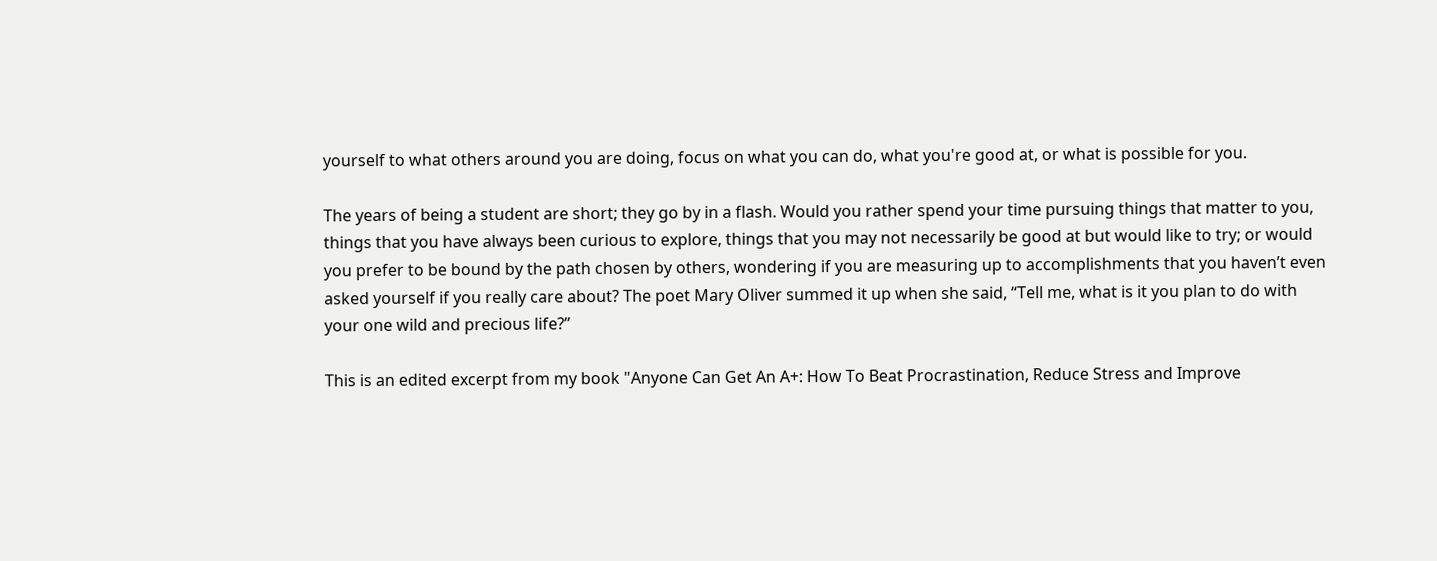yourself to what others around you are doing, focus on what you can do, what you're good at, or what is possible for you.

The years of being a student are short; they go by in a flash. Would you rather spend your time pursuing things that matter to you, things that you have always been curious to explore, things that you may not necessarily be good at but would like to try; or would you prefer to be bound by the path chosen by others, wondering if you are measuring up to accomplishments that you haven’t even asked yourself if you really care about? The poet Mary Oliver summed it up when she said, “Tell me, what is it you plan to do with your one wild and precious life?”

This is an edited excerpt from my book "Anyone Can Get An A+: How To Beat Procrastination, Reduce Stress and Improve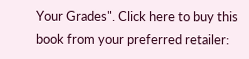Your Grades". Click here to buy this book from your preferred retailer: